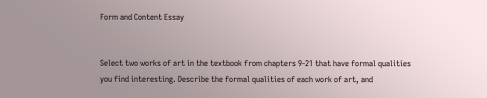Form and Content Essay


Select two works of art in the textbook from chapters 9-21 that have formal qualities you find interesting. Describe the formal qualities of each work of art, and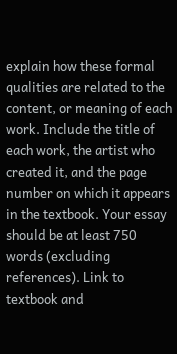explain how these formal qualities are related to the content, or meaning of each work. Include the title of each work, the artist who created it, and the page number on which it appears in the textbook. Your essay should be at least 750 words (excluding references). Link to textbook and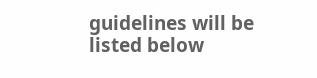guidelines will be listed below